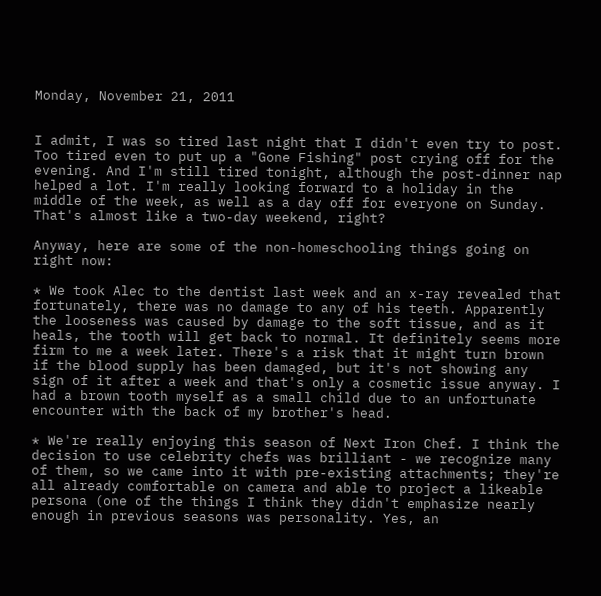Monday, November 21, 2011


I admit, I was so tired last night that I didn't even try to post. Too tired even to put up a "Gone Fishing" post crying off for the evening. And I'm still tired tonight, although the post-dinner nap helped a lot. I'm really looking forward to a holiday in the middle of the week, as well as a day off for everyone on Sunday. That's almost like a two-day weekend, right?

Anyway, here are some of the non-homeschooling things going on right now:

* We took Alec to the dentist last week and an x-ray revealed that fortunately, there was no damage to any of his teeth. Apparently the looseness was caused by damage to the soft tissue, and as it heals, the tooth will get back to normal. It definitely seems more firm to me a week later. There's a risk that it might turn brown if the blood supply has been damaged, but it's not showing any sign of it after a week and that's only a cosmetic issue anyway. I had a brown tooth myself as a small child due to an unfortunate encounter with the back of my brother's head.

* We're really enjoying this season of Next Iron Chef. I think the decision to use celebrity chefs was brilliant - we recognize many of them, so we came into it with pre-existing attachments; they're all already comfortable on camera and able to project a likeable persona (one of the things I think they didn't emphasize nearly enough in previous seasons was personality. Yes, an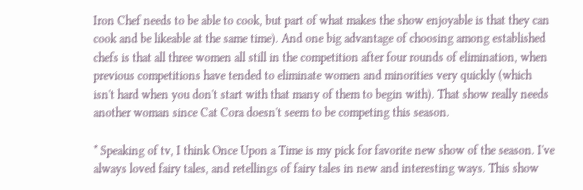Iron Chef needs to be able to cook, but part of what makes the show enjoyable is that they can cook and be likeable at the same time). And one big advantage of choosing among established chefs is that all three women all still in the competition after four rounds of elimination, when previous competitions have tended to eliminate women and minorities very quickly (which isn't hard when you don't start with that many of them to begin with). That show really needs another woman since Cat Cora doesn't seem to be competing this season.

* Speaking of tv, I think Once Upon a Time is my pick for favorite new show of the season. I've always loved fairy tales, and retellings of fairy tales in new and interesting ways. This show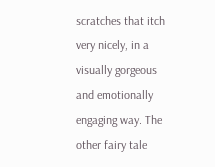scratches that itch very nicely, in a visually gorgeous and emotionally engaging way. The other fairy tale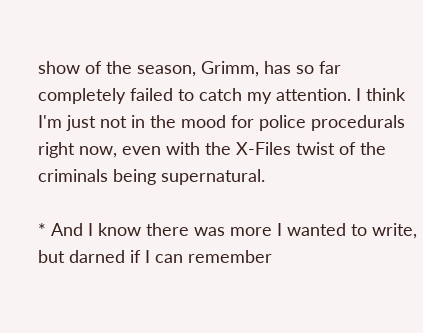show of the season, Grimm, has so far completely failed to catch my attention. I think I'm just not in the mood for police procedurals right now, even with the X-Files twist of the criminals being supernatural.

* And I know there was more I wanted to write, but darned if I can remember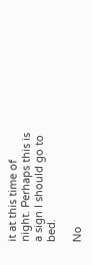it at this time of night. Perhaps this is a sign I should go to bed.

No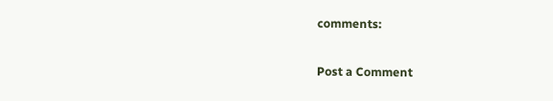comments:

Post a Comment